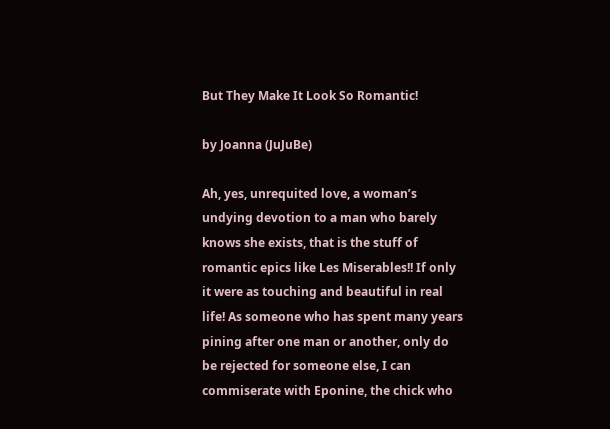But They Make It Look So Romantic!

by Joanna (JuJuBe)

Ah, yes, unrequited love, a woman’s undying devotion to a man who barely knows she exists, that is the stuff of romantic epics like Les Miserables!! If only it were as touching and beautiful in real life! As someone who has spent many years pining after one man or another, only do be rejected for someone else, I can commiserate with Eponine, the chick who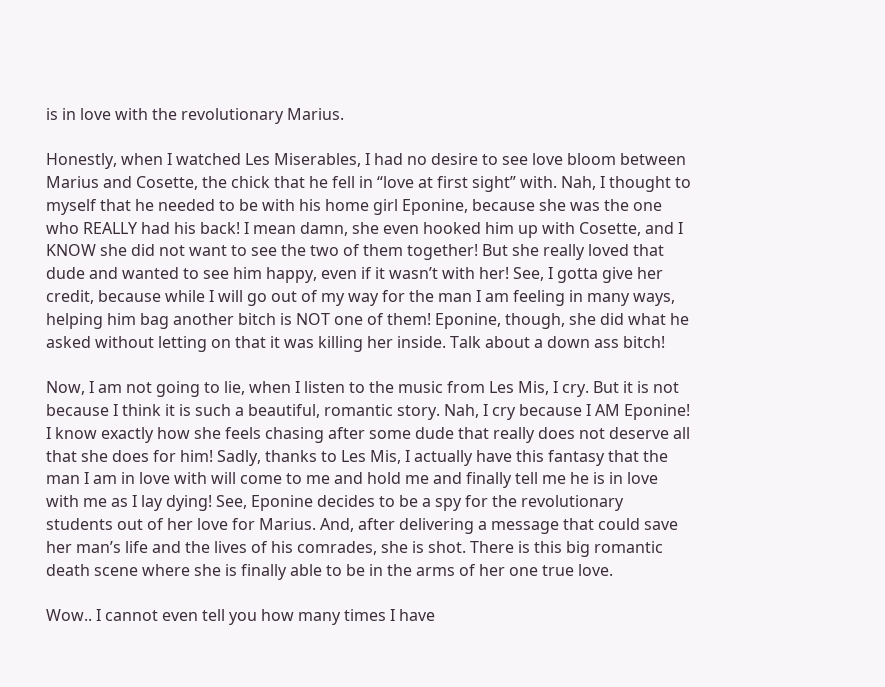is in love with the revolutionary Marius.

Honestly, when I watched Les Miserables, I had no desire to see love bloom between Marius and Cosette, the chick that he fell in “love at first sight” with. Nah, I thought to myself that he needed to be with his home girl Eponine, because she was the one who REALLY had his back! I mean damn, she even hooked him up with Cosette, and I KNOW she did not want to see the two of them together! But she really loved that dude and wanted to see him happy, even if it wasn’t with her! See, I gotta give her credit, because while I will go out of my way for the man I am feeling in many ways, helping him bag another bitch is NOT one of them! Eponine, though, she did what he asked without letting on that it was killing her inside. Talk about a down ass bitch!

Now, I am not going to lie, when I listen to the music from Les Mis, I cry. But it is not because I think it is such a beautiful, romantic story. Nah, I cry because I AM Eponine! I know exactly how she feels chasing after some dude that really does not deserve all that she does for him! Sadly, thanks to Les Mis, I actually have this fantasy that the man I am in love with will come to me and hold me and finally tell me he is in love with me as I lay dying! See, Eponine decides to be a spy for the revolutionary students out of her love for Marius. And, after delivering a message that could save her man’s life and the lives of his comrades, she is shot. There is this big romantic death scene where she is finally able to be in the arms of her one true love.

Wow.. I cannot even tell you how many times I have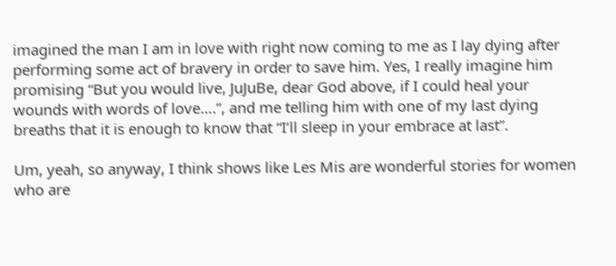imagined the man I am in love with right now coming to me as I lay dying after performing some act of bravery in order to save him. Yes, I really imagine him promising “But you would live, JuJuBe, dear God above, if I could heal your wounds with words of love….”, and me telling him with one of my last dying breaths that it is enough to know that “I’ll sleep in your embrace at last”.

Um, yeah, so anyway, I think shows like Les Mis are wonderful stories for women who are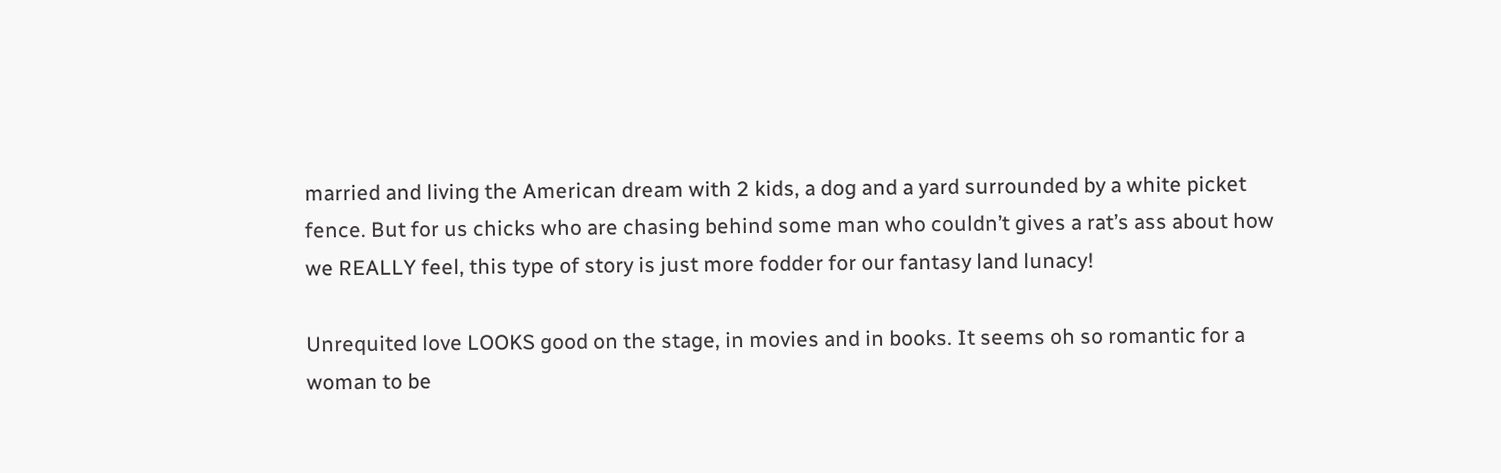married and living the American dream with 2 kids, a dog and a yard surrounded by a white picket fence. But for us chicks who are chasing behind some man who couldn’t gives a rat’s ass about how we REALLY feel, this type of story is just more fodder for our fantasy land lunacy!

Unrequited love LOOKS good on the stage, in movies and in books. It seems oh so romantic for a woman to be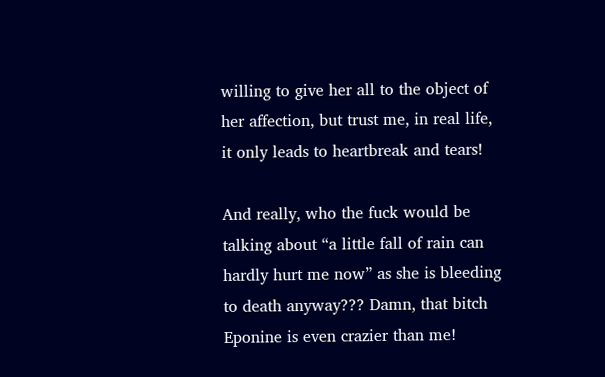willing to give her all to the object of her affection, but trust me, in real life, it only leads to heartbreak and tears!

And really, who the fuck would be talking about “a little fall of rain can hardly hurt me now” as she is bleeding to death anyway??? Damn, that bitch Eponine is even crazier than me!